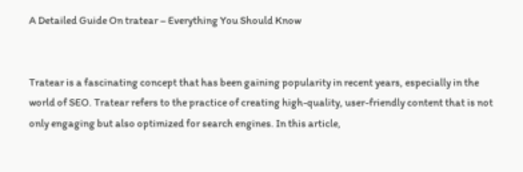A Detailed Guide On tratear – Everything You Should Know


Tratear is a fascinating concept that has been gaining popularity in recent years, especially in the world of SEO. Tratear refers to the practice of creating high-quality, user-friendly content that is not only engaging but also optimized for search engines. In this article,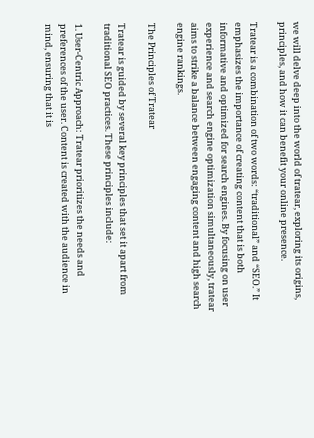we will delve deep into the world of tratear, exploring its origins, principles, and how it can benefit your online presence.

Tratear is a combination of two words: “traditional” and “SEO.” It emphasizes the importance of creating content that is both informative and optimized for search engines. By focusing on user experience and search engine optimization simultaneously, tratear aims to strike a balance between engaging content and high search engine rankings.

The Principles of Tratear

Tratear is guided by several key principles that set it apart from traditional SEO practices. These principles include:

1. User-Centric Approach: Tratear prioritizes the needs and preferences of the user. Content is created with the audience in mind, ensuring that it is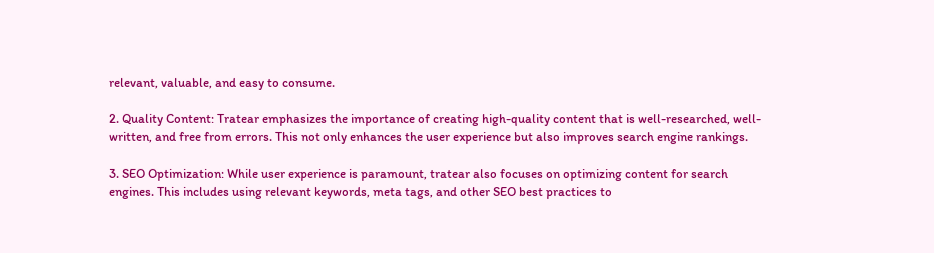relevant, valuable, and easy to consume.

2. Quality Content: Tratear emphasizes the importance of creating high-quality content that is well-researched, well-written, and free from errors. This not only enhances the user experience but also improves search engine rankings.

3. SEO Optimization: While user experience is paramount, tratear also focuses on optimizing content for search engines. This includes using relevant keywords, meta tags, and other SEO best practices to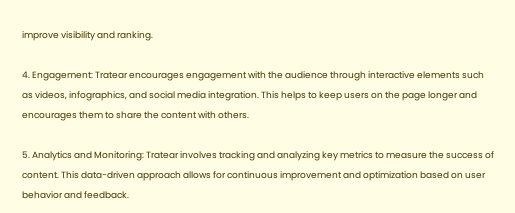improve visibility and ranking.

4. Engagement: Tratear encourages engagement with the audience through interactive elements such as videos, infographics, and social media integration. This helps to keep users on the page longer and encourages them to share the content with others.

5. Analytics and Monitoring: Tratear involves tracking and analyzing key metrics to measure the success of content. This data-driven approach allows for continuous improvement and optimization based on user behavior and feedback.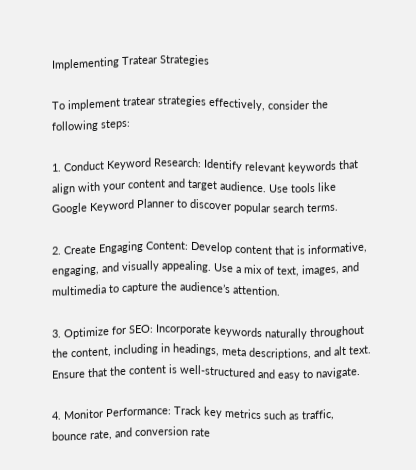Implementing Tratear Strategies

To implement tratear strategies effectively, consider the following steps:

1. Conduct Keyword Research: Identify relevant keywords that align with your content and target audience. Use tools like Google Keyword Planner to discover popular search terms.

2. Create Engaging Content: Develop content that is informative, engaging, and visually appealing. Use a mix of text, images, and multimedia to capture the audience’s attention.

3. Optimize for SEO: Incorporate keywords naturally throughout the content, including in headings, meta descriptions, and alt text. Ensure that the content is well-structured and easy to navigate.

4. Monitor Performance: Track key metrics such as traffic, bounce rate, and conversion rate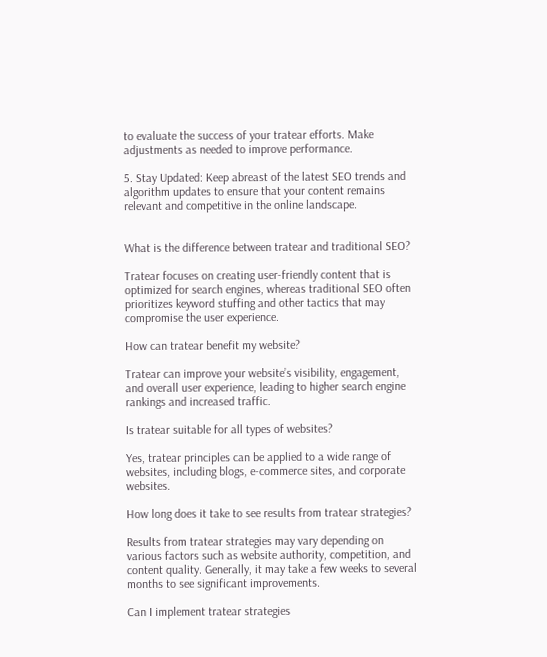to evaluate the success of your tratear efforts. Make adjustments as needed to improve performance.

5. Stay Updated: Keep abreast of the latest SEO trends and algorithm updates to ensure that your content remains relevant and competitive in the online landscape.


What is the difference between tratear and traditional SEO?

Tratear focuses on creating user-friendly content that is optimized for search engines, whereas traditional SEO often prioritizes keyword stuffing and other tactics that may compromise the user experience.

How can tratear benefit my website?

Tratear can improve your website’s visibility, engagement, and overall user experience, leading to higher search engine rankings and increased traffic.

Is tratear suitable for all types of websites?

Yes, tratear principles can be applied to a wide range of websites, including blogs, e-commerce sites, and corporate websites.

How long does it take to see results from tratear strategies?

Results from tratear strategies may vary depending on various factors such as website authority, competition, and content quality. Generally, it may take a few weeks to several months to see significant improvements.

Can I implement tratear strategies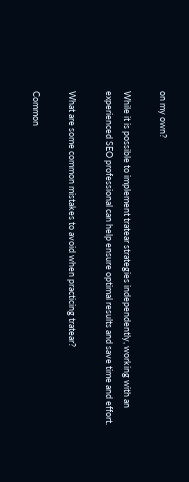on my own?

While it is possible to implement tratear strategies independently, working with an experienced SEO professional can help ensure optimal results and save time and effort.

What are some common mistakes to avoid when practicing tratear?

Common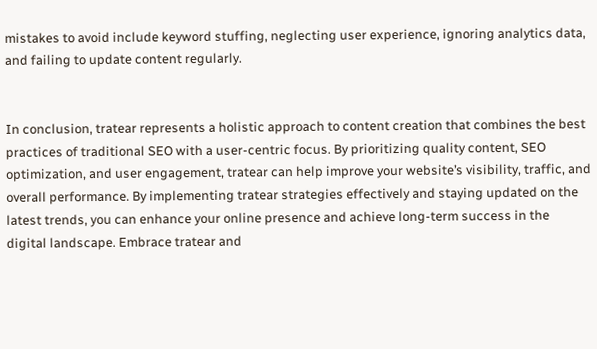mistakes to avoid include keyword stuffing, neglecting user experience, ignoring analytics data, and failing to update content regularly.


In conclusion, tratear represents a holistic approach to content creation that combines the best practices of traditional SEO with a user-centric focus. By prioritizing quality content, SEO optimization, and user engagement, tratear can help improve your website’s visibility, traffic, and overall performance. By implementing tratear strategies effectively and staying updated on the latest trends, you can enhance your online presence and achieve long-term success in the digital landscape. Embrace tratear and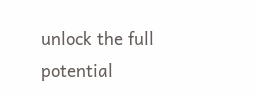unlock the full potential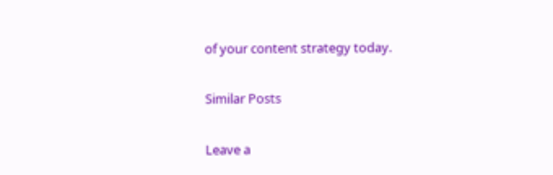of your content strategy today.

Similar Posts

Leave a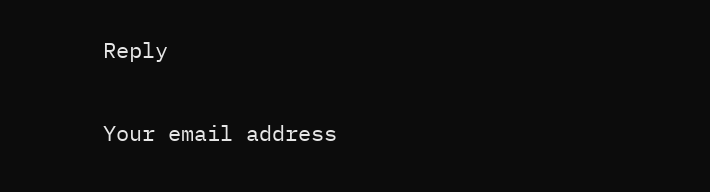Reply

Your email address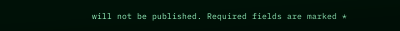will not be published. Required fields are marked *